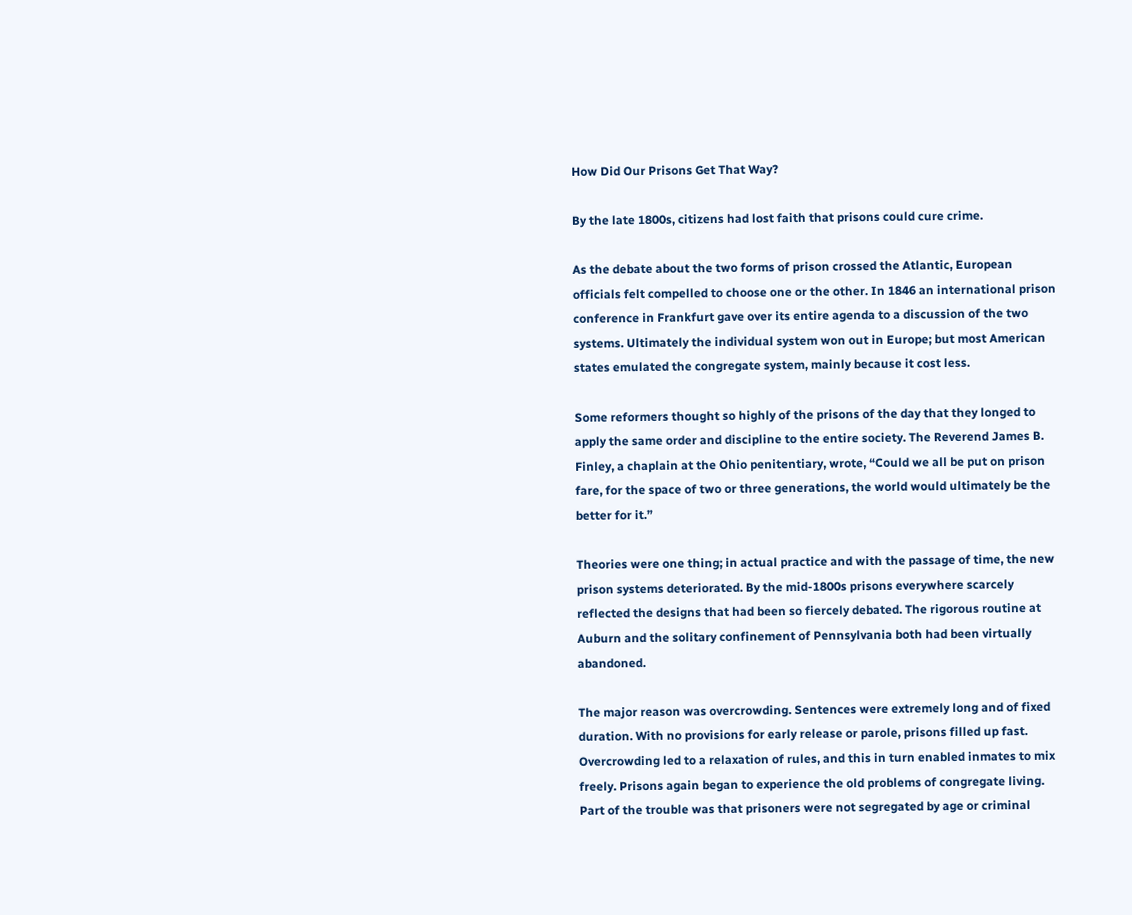How Did Our Prisons Get That Way?

By the late 1800s, citizens had lost faith that prisons could cure crime.

As the debate about the two forms of prison crossed the Atlantic, European officials felt compelled to choose one or the other. In 1846 an international prison conference in Frankfurt gave over its entire agenda to a discussion of the two systems. Ultimately the individual system won out in Europe; but most American states emulated the congregate system, mainly because it cost less.

Some reformers thought so highly of the prisons of the day that they longed to apply the same order and discipline to the entire society. The Reverend James B. Finley, a chaplain at the Ohio penitentiary, wrote, “Could we all be put on prison fare, for the space of two or three generations, the world would ultimately be the better for it.”

Theories were one thing; in actual practice and with the passage of time, the new prison systems deteriorated. By the mid-1800s prisons everywhere scarcely reflected the designs that had been so fiercely debated. The rigorous routine at Auburn and the solitary confinement of Pennsylvania both had been virtually abandoned.

The major reason was overcrowding. Sentences were extremely long and of fixed duration. With no provisions for early release or parole, prisons filled up fast. Overcrowding led to a relaxation of rules, and this in turn enabled inmates to mix freely. Prisons again began to experience the old problems of congregate living. Part of the trouble was that prisoners were not segregated by age or criminal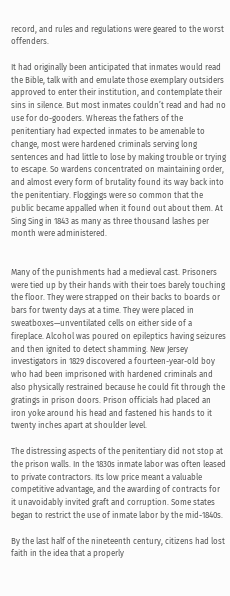record, and rules and regulations were geared to the worst offenders.

It had originally been anticipated that inmates would read the Bible, talk with and emulate those exemplary outsiders approved to enter their institution, and contemplate their sins in silence. But most inmates couldn’t read and had no use for do-gooders. Whereas the fathers of the penitentiary had expected inmates to be amenable to change, most were hardened criminals serving long sentences and had little to lose by making trouble or trying to escape. So wardens concentrated on maintaining order, and almost every form of brutality found its way back into the penitentiary. Floggings were so common that the public became appalled when it found out about them. At Sing Sing in 1843 as many as three thousand lashes per month were administered.


Many of the punishments had a medieval cast. Prisoners were tied up by their hands with their toes barely touching the floor. They were strapped on their backs to boards or bars for twenty days at a time. They were placed in sweatboxes—unventilated cells on either side of a fireplace. Alcohol was poured on epileptics having seizures and then ignited to detect shamming. New Jersey investigators in 1829 discovered a fourteen-year-old boy who had been imprisoned with hardened criminals and also physically restrained because he could fit through the gratings in prison doors. Prison officials had placed an iron yoke around his head and fastened his hands to it twenty inches apart at shoulder level.

The distressing aspects of the penitentiary did not stop at the prison walls. In the 1830s inmate labor was often leased to private contractors. Its low price meant a valuable competitive advantage, and the awarding of contracts for it unavoidably invited graft and corruption. Some states began to restrict the use of inmate labor by the mid-1840s.

By the last half of the nineteenth century, citizens had lost faith in the idea that a properly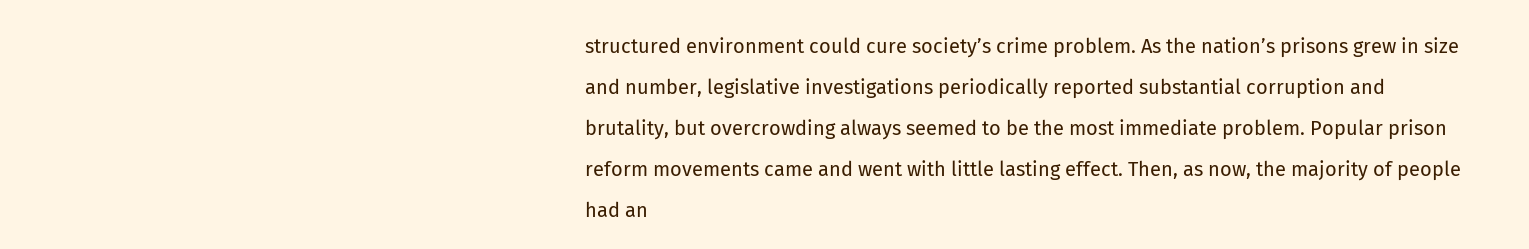structured environment could cure society’s crime problem. As the nation’s prisons grew in size and number, legislative investigations periodically reported substantial corruption and brutality, but overcrowding always seemed to be the most immediate problem. Popular prison reform movements came and went with little lasting effect. Then, as now, the majority of people had an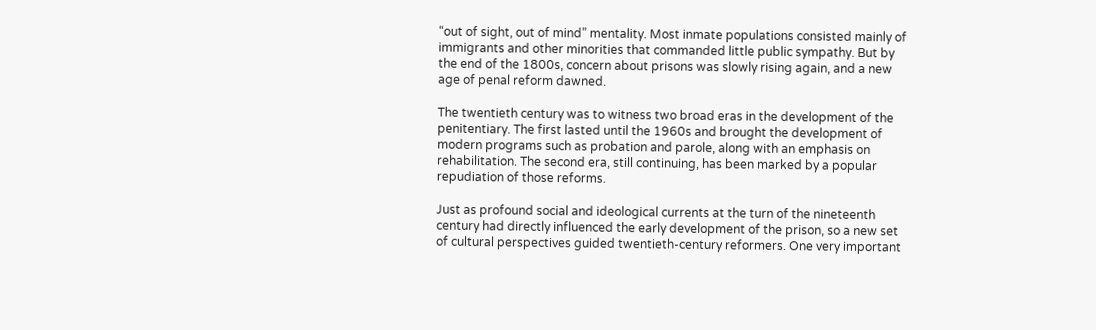“out of sight, out of mind” mentality. Most inmate populations consisted mainly of immigrants and other minorities that commanded little public sympathy. But by the end of the 1800s, concern about prisons was slowly rising again, and a new age of penal reform dawned.

The twentieth century was to witness two broad eras in the development of the penitentiary. The first lasted until the 1960s and brought the development of modern programs such as probation and parole, along with an emphasis on rehabilitation. The second era, still continuing, has been marked by a popular repudiation of those reforms.

Just as profound social and ideological currents at the turn of the nineteenth century had directly influenced the early development of the prison, so a new set of cultural perspectives guided twentieth-century reformers. One very important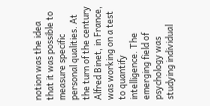notion was the idea that it was possible to measure specific personal qualities. At the turn of the century Alfred Binet, in France, was working on a test to quantify intelligence. The emerging field of psychology was studying individual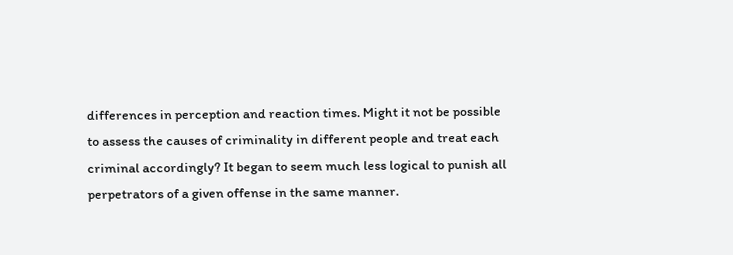differences in perception and reaction times. Might it not be possible to assess the causes of criminality in different people and treat each criminal accordingly? It began to seem much less logical to punish all perpetrators of a given offense in the same manner.